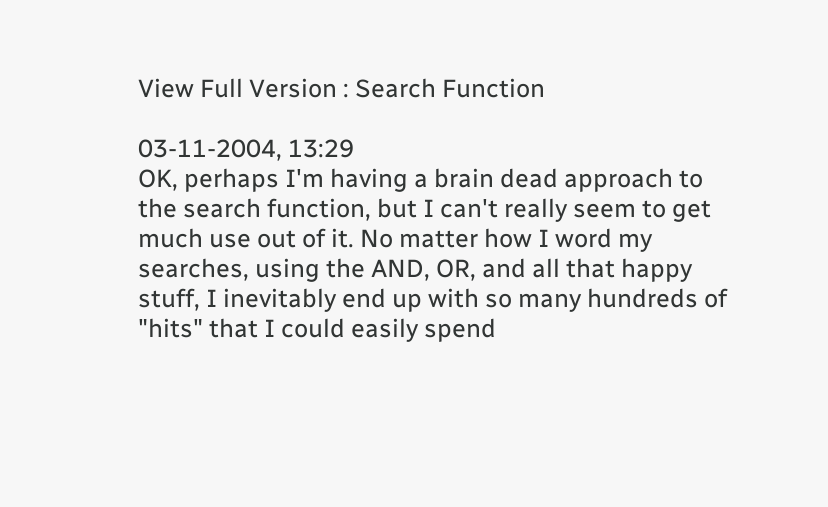View Full Version : Search Function

03-11-2004, 13:29
OK, perhaps I'm having a brain dead approach to the search function, but I can't really seem to get much use out of it. No matter how I word my searches, using the AND, OR, and all that happy stuff, I inevitably end up with so many hundreds of "hits" that I could easily spend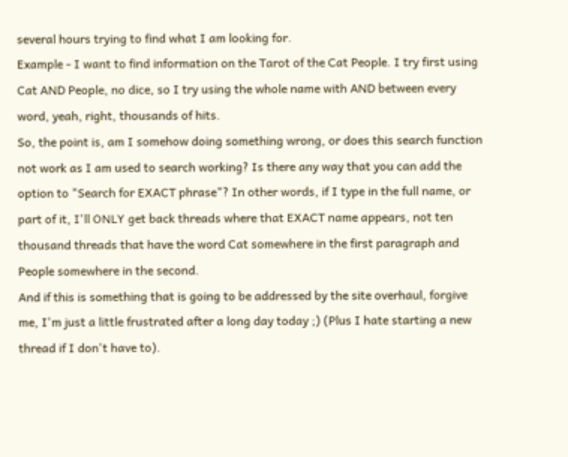several hours trying to find what I am looking for.
Example - I want to find information on the Tarot of the Cat People. I try first using Cat AND People, no dice, so I try using the whole name with AND between every word, yeah, right, thousands of hits.
So, the point is, am I somehow doing something wrong, or does this search function not work as I am used to search working? Is there any way that you can add the option to "Search for EXACT phrase"? In other words, if I type in the full name, or part of it, I'll ONLY get back threads where that EXACT name appears, not ten thousand threads that have the word Cat somewhere in the first paragraph and People somewhere in the second.
And if this is something that is going to be addressed by the site overhaul, forgive me, I'm just a little frustrated after a long day today ;) (Plus I hate starting a new thread if I don't have to).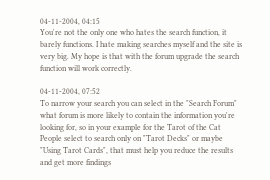04-11-2004, 04:15
You're not the only one who hates the search function, it barely functions. I hate making searches myself and the site is very big. My hope is that with the forum upgrade the search function will work correctly.

04-11-2004, 07:52
To narrow your search you can select in the "Search Forum" what forum is more likely to contain the information you're looking for, so in your example for the Tarot of the Cat People select to search only on "Tarot Decks" or maybe "Using Tarot Cards", that must help you reduce the results and get more findings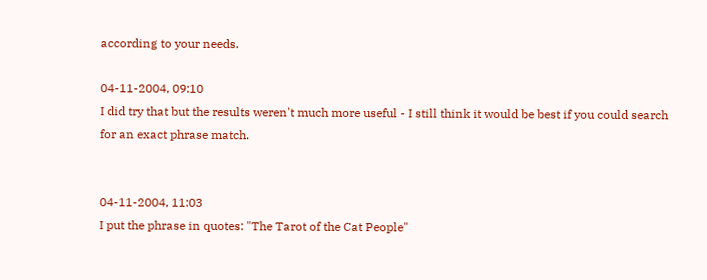according to your needs.

04-11-2004, 09:10
I did try that but the results weren't much more useful - I still think it would be best if you could search for an exact phrase match.


04-11-2004, 11:03
I put the phrase in quotes: "The Tarot of the Cat People"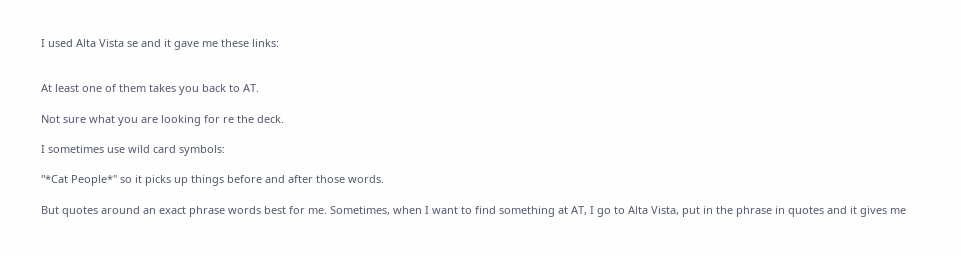I used Alta Vista se and it gave me these links:


At least one of them takes you back to AT.

Not sure what you are looking for re the deck.

I sometimes use wild card symbols:

"*Cat People*" so it picks up things before and after those words.

But quotes around an exact phrase words best for me. Sometimes, when I want to find something at AT, I go to Alta Vista, put in the phrase in quotes and it gives me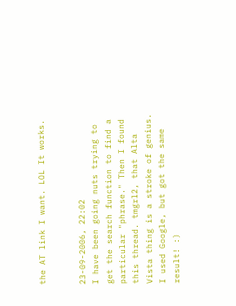the AT link I want. LOL It works.


23-09-2006, 22:02
I have been going nuts trying to get the search function to find a particular "phrase." Then I found this thread. tmgrl2, that Alta Vista thing is a stroke of genius. I used Google, but got the same result! :)